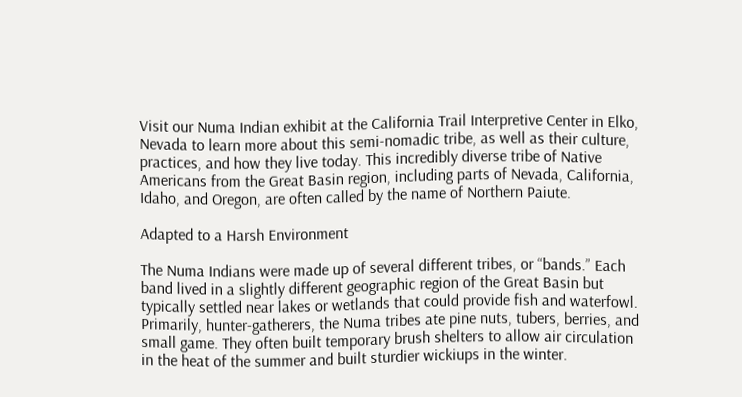Visit our Numa Indian exhibit at the California Trail Interpretive Center in Elko, Nevada to learn more about this semi-nomadic tribe, as well as their culture, practices, and how they live today. This incredibly diverse tribe of Native Americans from the Great Basin region, including parts of Nevada, California, Idaho, and Oregon, are often called by the name of Northern Paiute.

Adapted to a Harsh Environment

The Numa Indians were made up of several different tribes, or “bands.” Each band lived in a slightly different geographic region of the Great Basin but typically settled near lakes or wetlands that could provide fish and waterfowl. Primarily, hunter-gatherers, the Numa tribes ate pine nuts, tubers, berries, and small game. They often built temporary brush shelters to allow air circulation in the heat of the summer and built sturdier wickiups in the winter.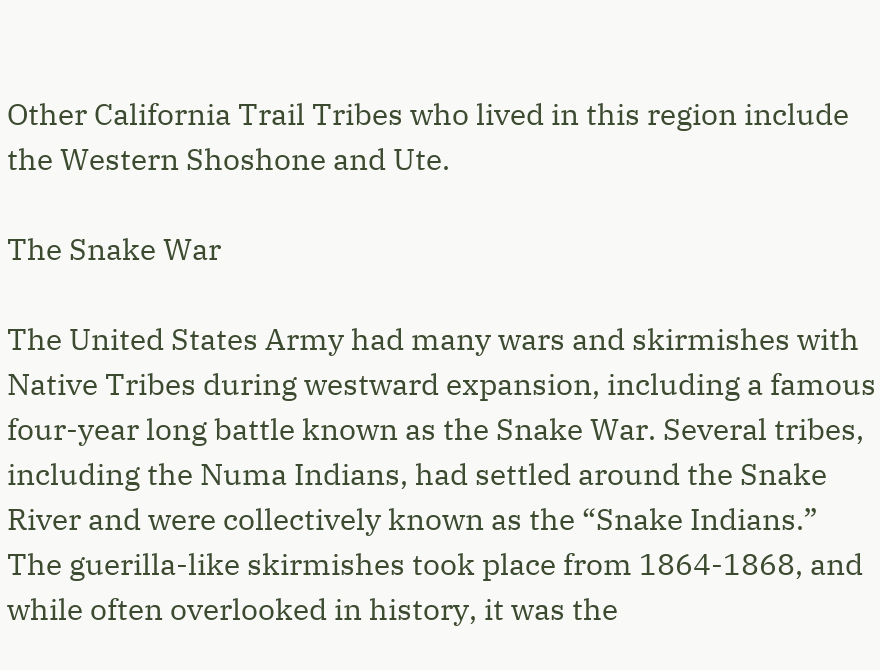Other California Trail Tribes who lived in this region include the Western Shoshone and Ute.

The Snake War

The United States Army had many wars and skirmishes with Native Tribes during westward expansion, including a famous four-year long battle known as the Snake War. Several tribes, including the Numa Indians, had settled around the Snake River and were collectively known as the “Snake Indians.” The guerilla-like skirmishes took place from 1864-1868, and while often overlooked in history, it was the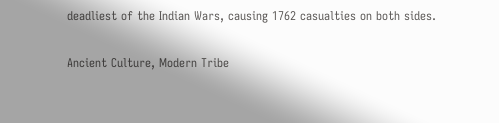deadliest of the Indian Wars, causing 1762 casualties on both sides.

Ancient Culture, Modern Tribe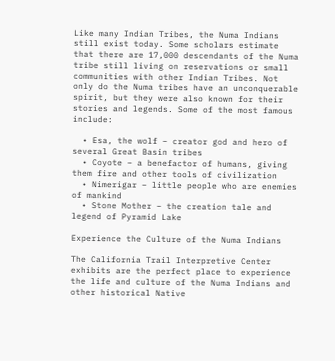Like many Indian Tribes, the Numa Indians still exist today. Some scholars estimate that there are 17,000 descendants of the Numa tribe still living on reservations or small communities with other Indian Tribes. Not only do the Numa tribes have an unconquerable spirit, but they were also known for their stories and legends. Some of the most famous include:

  • Esa, the wolf – creator god and hero of several Great Basin tribes
  • Coyote – a benefactor of humans, giving them fire and other tools of civilization
  • Nimerigar – little people who are enemies of mankind
  • Stone Mother – the creation tale and legend of Pyramid Lake

Experience the Culture of the Numa Indians

The California Trail Interpretive Center exhibits are the perfect place to experience the life and culture of the Numa Indians and other historical Native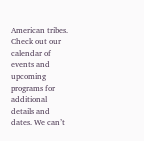American tribes. Check out our calendar of events and upcoming programs for additional details and dates. We can’t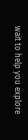wait to help you explore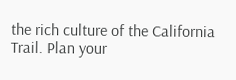the rich culture of the California Trail. Plan your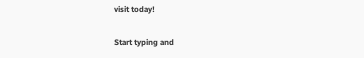visit today!

Start typing and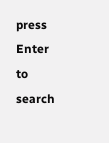press Enter to search